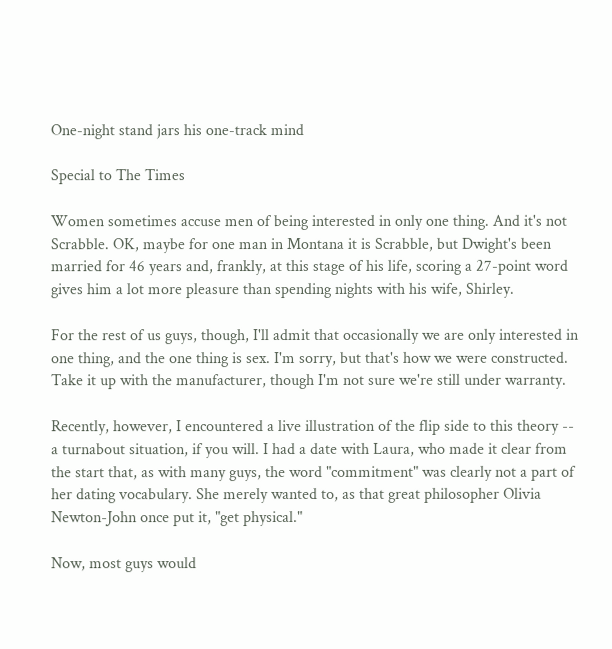One-night stand jars his one-track mind

Special to The Times

Women sometimes accuse men of being interested in only one thing. And it's not Scrabble. OK, maybe for one man in Montana it is Scrabble, but Dwight's been married for 46 years and, frankly, at this stage of his life, scoring a 27-point word gives him a lot more pleasure than spending nights with his wife, Shirley.

For the rest of us guys, though, I'll admit that occasionally we are only interested in one thing, and the one thing is sex. I'm sorry, but that's how we were constructed. Take it up with the manufacturer, though I'm not sure we're still under warranty.

Recently, however, I encountered a live illustration of the flip side to this theory -- a turnabout situation, if you will. I had a date with Laura, who made it clear from the start that, as with many guys, the word "commitment" was clearly not a part of her dating vocabulary. She merely wanted to, as that great philosopher Olivia Newton-John once put it, "get physical."

Now, most guys would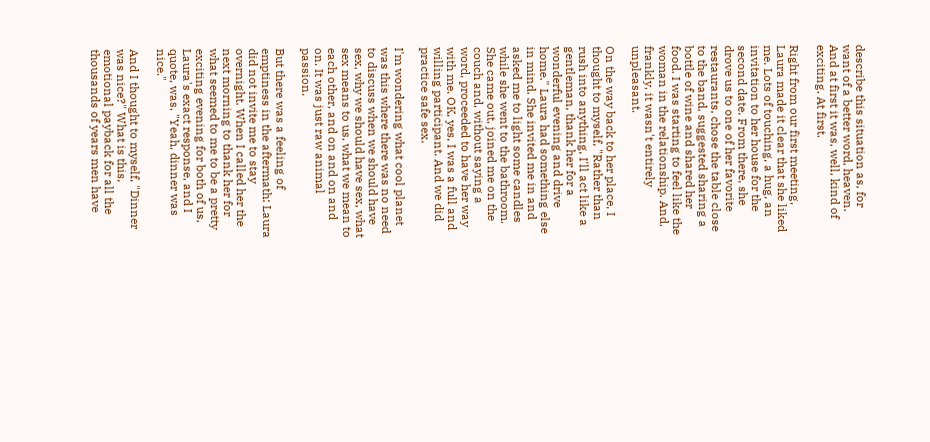describe this situation as, for want of a better word, heaven. And at first it was, well, kind of exciting. At first.

Right from our first meeting, Laura made it clear that she liked me. Lots of touching, a hug, an invitation to her house for the second date. From there, she drove us to one of her favorite restaurants, chose the table close to the band, suggested sharing a bottle of wine and shared her food. I was starting to feel like the woman in the relationship. And, frankly, it wasn't entirely unpleasant.

On the way back to her place, I thought to myself, "Rather than rush into anything, I'll act like a gentleman, thank her for a wonderful evening and drive home." Laura had something else in mind. She invited me in and asked me to light some candles while she went to the bathroom. She came out, joined me on the couch and, without saying a word, proceeded to have her way with me. OK, yes, I was a full and willing participant. And we did practice safe sex.

I'm wondering what cool planet was this where there was no need to discuss when we should have sex, why we should have sex, what sex means to us, what we mean to each other, and on and on and on. It was just raw animal passion.

But there was a feeling of emptiness in the aftermath: Laura did not invite me to stay overnight. When I called her the next morning to thank her for what seemed to me to be a pretty exciting evening for both of us, Laura's exact response, and I quote, was, "Yeah, dinner was nice."

And I thought to myself, "Dinner was nice?" What is this, emotional payback for all the thousands of years men have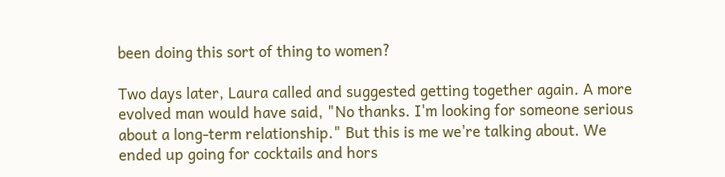been doing this sort of thing to women?

Two days later, Laura called and suggested getting together again. A more evolved man would have said, "No thanks. I'm looking for someone serious about a long-term relationship." But this is me we're talking about. We ended up going for cocktails and hors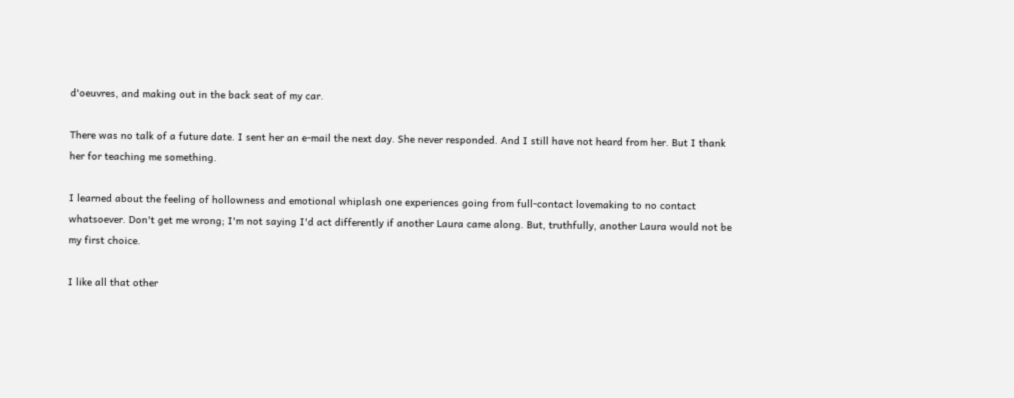d'oeuvres, and making out in the back seat of my car.

There was no talk of a future date. I sent her an e-mail the next day. She never responded. And I still have not heard from her. But I thank her for teaching me something.

I learned about the feeling of hollowness and emotional whiplash one experiences going from full-contact lovemaking to no contact whatsoever. Don't get me wrong; I'm not saying I'd act differently if another Laura came along. But, truthfully, another Laura would not be my first choice.

I like all that other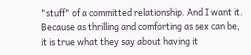"stuff" of a committed relationship. And I want it. Because as thrilling and comforting as sex can be, it is true what they say about having it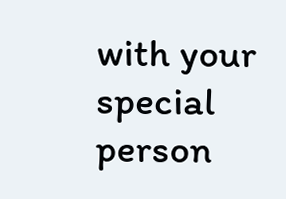with your special person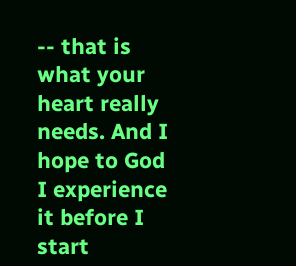-- that is what your heart really needs. And I hope to God I experience it before I start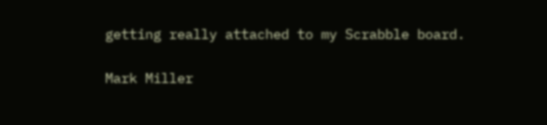getting really attached to my Scrabble board.

Mark Miller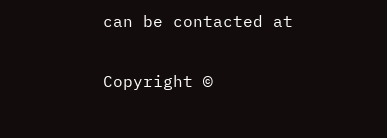can be contacted at

Copyright ©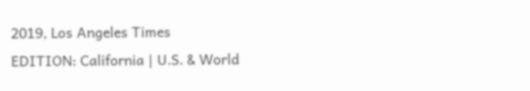2019, Los Angeles Times
EDITION: California | U.S. & World